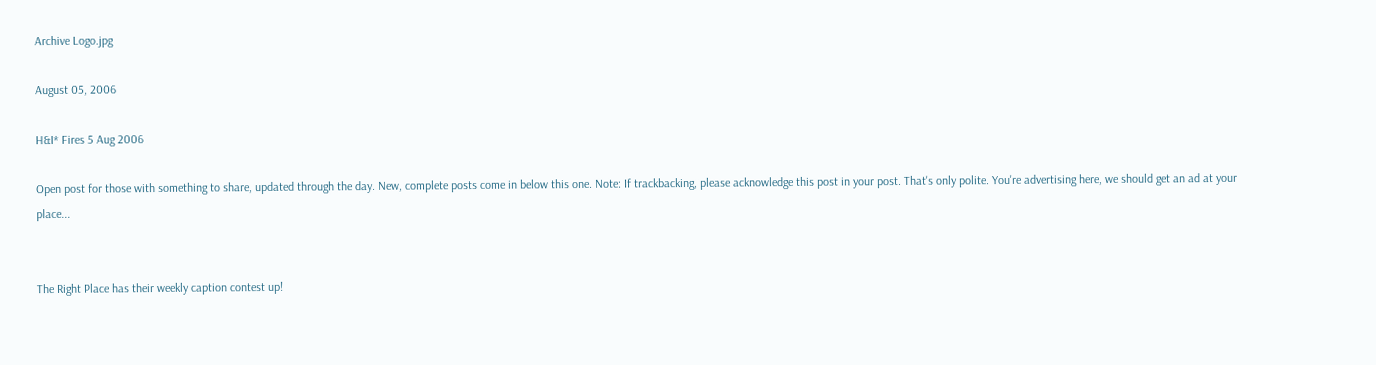Archive Logo.jpg

August 05, 2006

H&I* Fires 5 Aug 2006

Open post for those with something to share, updated through the day. New, complete posts come in below this one. Note: If trackbacking, please acknowledge this post in your post. That's only polite. You're advertising here, we should get an ad at your place...


The Right Place has their weekly caption contest up!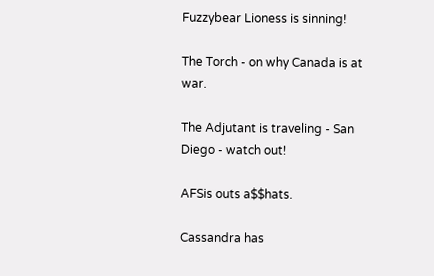Fuzzybear Lioness is sinning!

The Torch - on why Canada is at war.

The Adjutant is traveling - San Diego - watch out!

AFSis outs a$$hats.

Cassandra has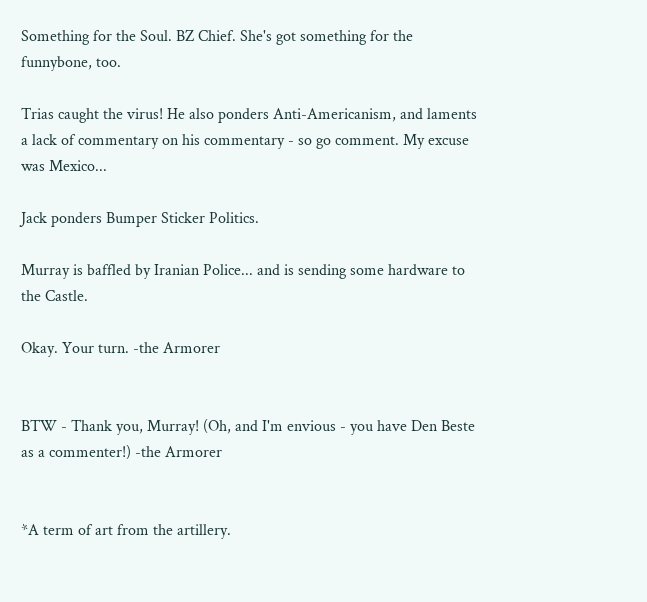Something for the Soul. BZ Chief. She's got something for the funnybone, too.

Trias caught the virus! He also ponders Anti-Americanism, and laments a lack of commentary on his commentary - so go comment. My excuse was Mexico...

Jack ponders Bumper Sticker Politics.

Murray is baffled by Iranian Police... and is sending some hardware to the Castle.

Okay. Your turn. -the Armorer


BTW - Thank you, Murray! (Oh, and I'm envious - you have Den Beste as a commenter!) -the Armorer


*A term of art from the artillery.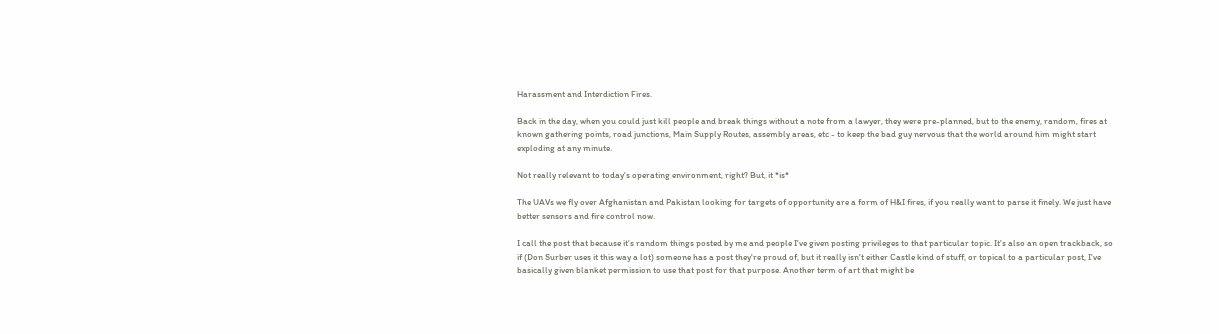Harassment and Interdiction Fires.

Back in the day, when you could just kill people and break things without a note from a lawyer, they were pre-planned, but to the enemy, random, fires at known gathering points, road junctions, Main Supply Routes, assembly areas, etc - to keep the bad guy nervous that the world around him might start exploding at any minute.

Not really relevant to today's operating environment, right? But, it *is*

The UAVs we fly over Afghanistan and Pakistan looking for targets of opportunity are a form of H&I fires, if you really want to parse it finely. We just have better sensors and fire control now.

I call the post that because it's random things posted by me and people I've given posting privileges to that particular topic. It's also an open trackback, so if (Don Surber uses it this way a lot) someone has a post they're proud of, but it really isn't either Castle kind of stuff, or topical to a particular post, I've basically given blanket permission to use that post for that purpose. Another term of art that might be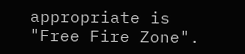appropriate is "Free Fire Zone".